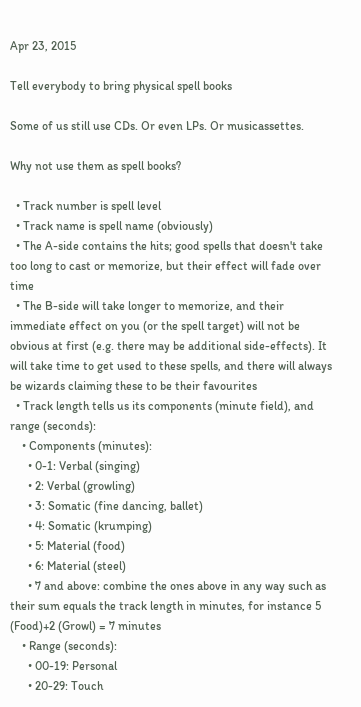Apr 23, 2015

Tell everybody to bring physical spell books

Some of us still use CDs. Or even LPs. Or musicassettes.

Why not use them as spell books?

  • Track number is spell level
  • Track name is spell name (obviously)
  • The A-side contains the hits; good spells that doesn't take too long to cast or memorize, but their effect will fade over time
  • The B-side will take longer to memorize, and their immediate effect on you (or the spell target) will not be obvious at first (e.g. there may be additional side-effects). It will take time to get used to these spells, and there will always be wizards claiming these to be their favourites
  • Track length tells us its components (minute field), and range (seconds):
    • Components (minutes):
      • 0-1: Verbal (singing)
      • 2: Verbal (growling)
      • 3: Somatic (fine dancing, ballet)
      • 4: Somatic (krumping)
      • 5: Material (food)
      • 6: Material (steel)
      • 7 and above: combine the ones above in any way such as their sum equals the track length in minutes, for instance 5 (Food)+2 (Growl) = 7 minutes
    • Range (seconds):
      • 00-19: Personal
      • 20-29: Touch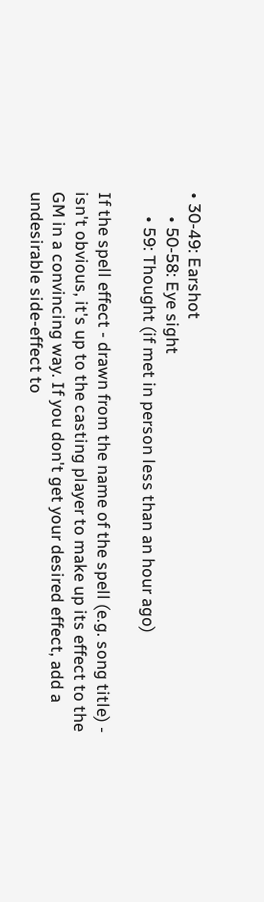• 30-49: Earshot
      • 50-58: Eye sight
      • 59: Thought (if met in person less than an hour ago)

If the spell effect - drawn from the name of the spell (e.g. song title) - isn't obvious, it's up to the casting player to make up its effect to the GM in a convincing way. If you don't get your desired effect, add a undesirable side-effect to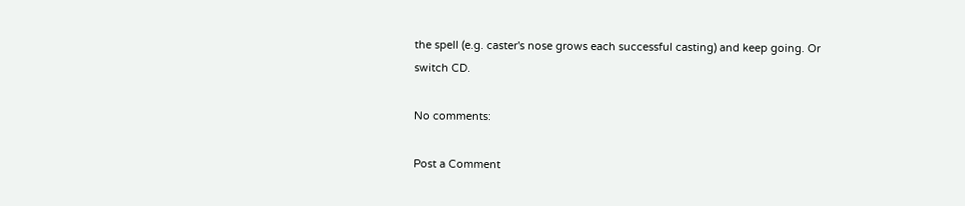the spell (e.g. caster's nose grows each successful casting) and keep going. Or switch CD.

No comments:

Post a Comment